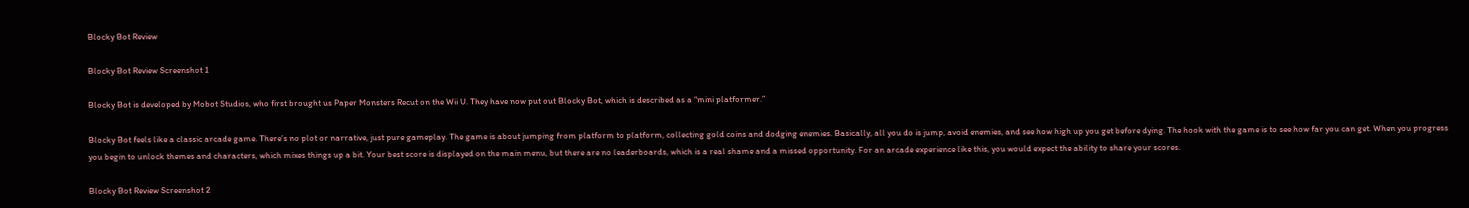Blocky Bot Review

Blocky Bot Review Screenshot 1

Blocky Bot is developed by Mobot Studios, who first brought us Paper Monsters Recut on the Wii U. They have now put out Blocky Bot, which is described as a “mini platformer.”

Blocky Bot feels like a classic arcade game. There’s no plot or narrative, just pure gameplay. The game is about jumping from platform to platform, collecting gold coins and dodging enemies. Basically, all you do is jump, avoid enemies, and see how high up you get before dying. The hook with the game is to see how far you can get. When you progress you begin to unlock themes and characters, which mixes things up a bit. Your best score is displayed on the main menu, but there are no leaderboards, which is a real shame and a missed opportunity. For an arcade experience like this, you would expect the ability to share your scores.

Blocky Bot Review Screenshot 2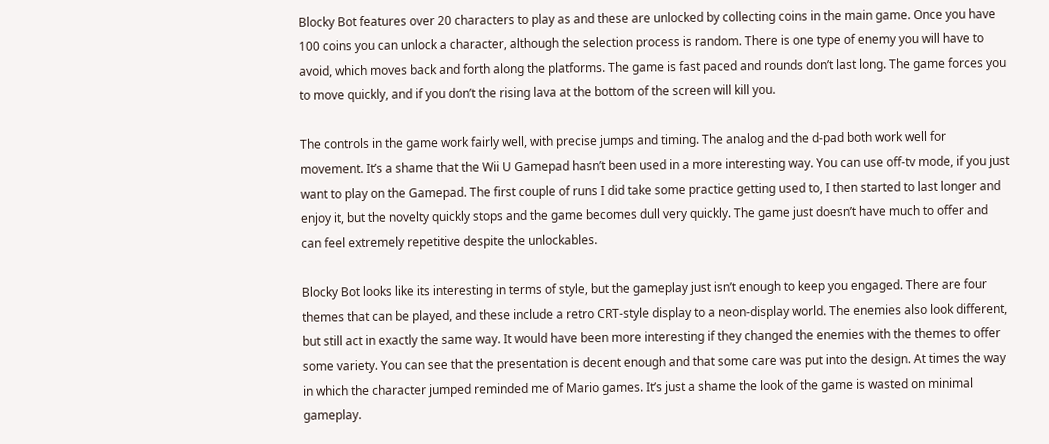Blocky Bot features over 20 characters to play as and these are unlocked by collecting coins in the main game. Once you have 100 coins you can unlock a character, although the selection process is random. There is one type of enemy you will have to avoid, which moves back and forth along the platforms. The game is fast paced and rounds don’t last long. The game forces you to move quickly, and if you don’t the rising lava at the bottom of the screen will kill you.

The controls in the game work fairly well, with precise jumps and timing. The analog and the d-pad both work well for movement. It’s a shame that the Wii U Gamepad hasn’t been used in a more interesting way. You can use off-tv mode, if you just want to play on the Gamepad. The first couple of runs I did take some practice getting used to, I then started to last longer and enjoy it, but the novelty quickly stops and the game becomes dull very quickly. The game just doesn’t have much to offer and can feel extremely repetitive despite the unlockables.

Blocky Bot looks like its interesting in terms of style, but the gameplay just isn’t enough to keep you engaged. There are four themes that can be played, and these include a retro CRT-style display to a neon-display world. The enemies also look different, but still act in exactly the same way. It would have been more interesting if they changed the enemies with the themes to offer some variety. You can see that the presentation is decent enough and that some care was put into the design. At times the way in which the character jumped reminded me of Mario games. It’s just a shame the look of the game is wasted on minimal gameplay.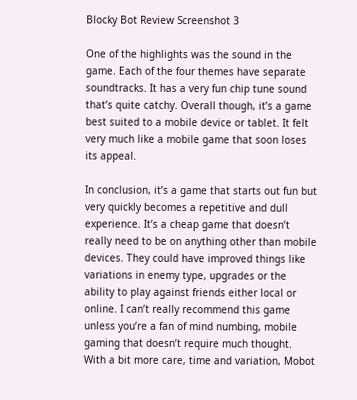Blocky Bot Review Screenshot 3

One of the highlights was the sound in the game. Each of the four themes have separate soundtracks. It has a very fun chip tune sound that’s quite catchy. Overall though, it’s a game best suited to a mobile device or tablet. It felt very much like a mobile game that soon loses its appeal.

In conclusion, it’s a game that starts out fun but very quickly becomes a repetitive and dull experience. It’s a cheap game that doesn’t really need to be on anything other than mobile devices. They could have improved things like variations in enemy type, upgrades or the ability to play against friends either local or online. I can’t really recommend this game unless you’re a fan of mind numbing, mobile gaming that doesn’t require much thought. With a bit more care, time and variation, Mobot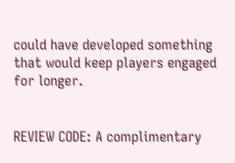could have developed something that would keep players engaged for longer.


REVIEW CODE: A complimentary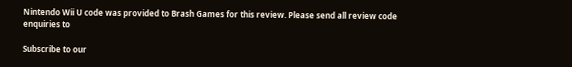Nintendo Wii U code was provided to Brash Games for this review. Please send all review code enquiries to

Subscribe to our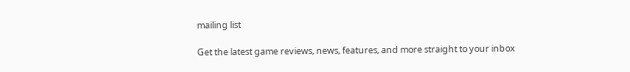mailing list

Get the latest game reviews, news, features, and more straight to your inbox